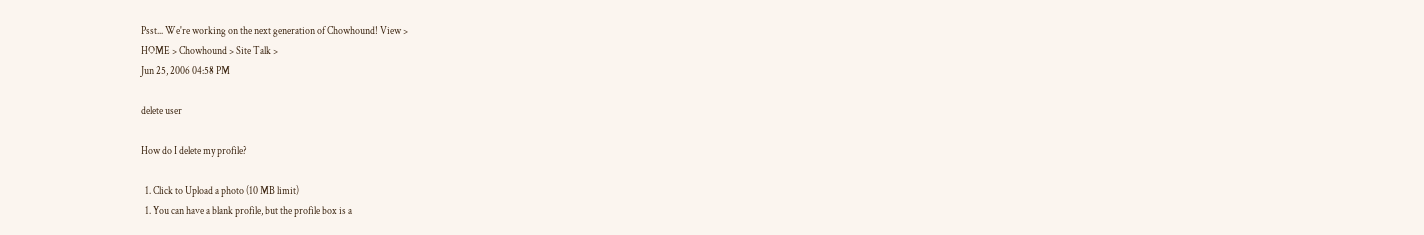Psst... We're working on the next generation of Chowhound! View >
HOME > Chowhound > Site Talk >
Jun 25, 2006 04:58 PM

delete user

How do I delete my profile?

  1. Click to Upload a photo (10 MB limit)
  1. You can have a blank profile, but the profile box is a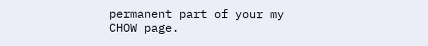permanent part of your my CHOW page.